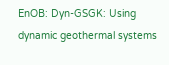EnOB: Dyn-GSGK: Using dynamic geothermal systems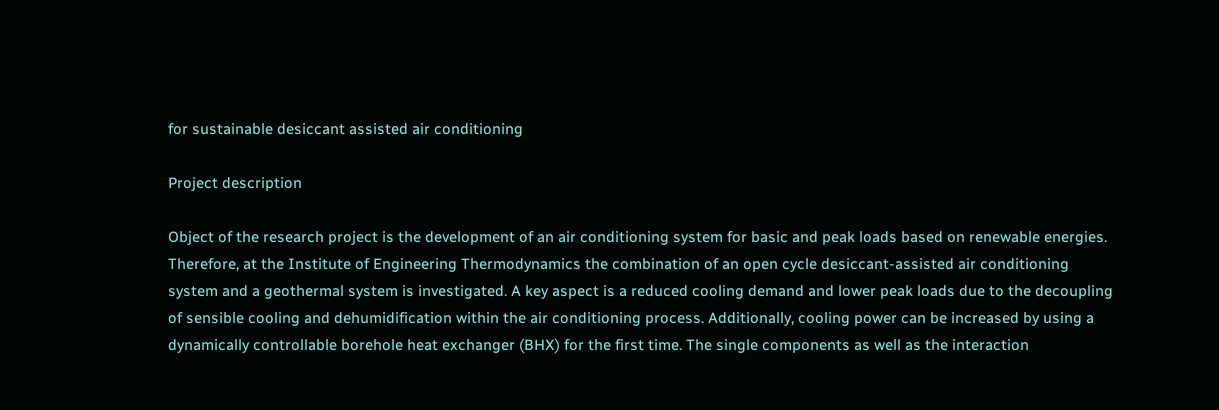for sustainable desiccant assisted air conditioning

Project description

Object of the research project is the development of an air conditioning system for basic and peak loads based on renewable energies. Therefore, at the Institute of Engineering Thermodynamics the combination of an open cycle desiccant-assisted air conditioning system and a geothermal system is investigated. A key aspect is a reduced cooling demand and lower peak loads due to the decoupling of sensible cooling and dehumidification within the air conditioning process. Additionally, cooling power can be increased by using a dynamically controllable borehole heat exchanger (BHX) for the first time. The single components as well as the interaction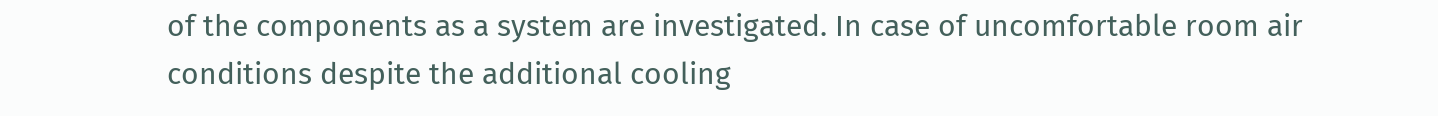of the components as a system are investigated. In case of uncomfortable room air conditions despite the additional cooling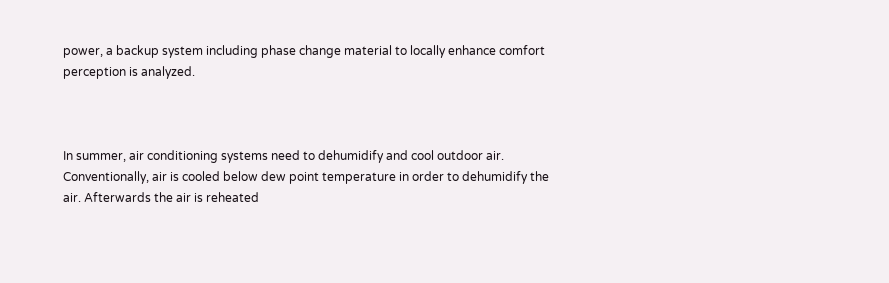power, a backup system including phase change material to locally enhance comfort perception is analyzed.



In summer, air conditioning systems need to dehumidify and cool outdoor air. Conventionally, air is cooled below dew point temperature in order to dehumidify the air. Afterwards the air is reheated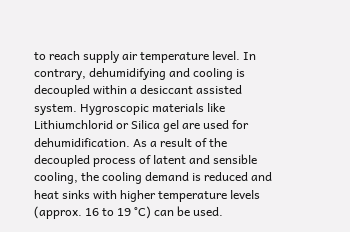to reach supply air temperature level. In contrary, dehumidifying and cooling is decoupled within a desiccant assisted system. Hygroscopic materials like Lithiumchlorid or Silica gel are used for dehumidification. As a result of the decoupled process of latent and sensible cooling, the cooling demand is reduced and heat sinks with higher temperature levels (approx. 16 to 19 °C) can be used.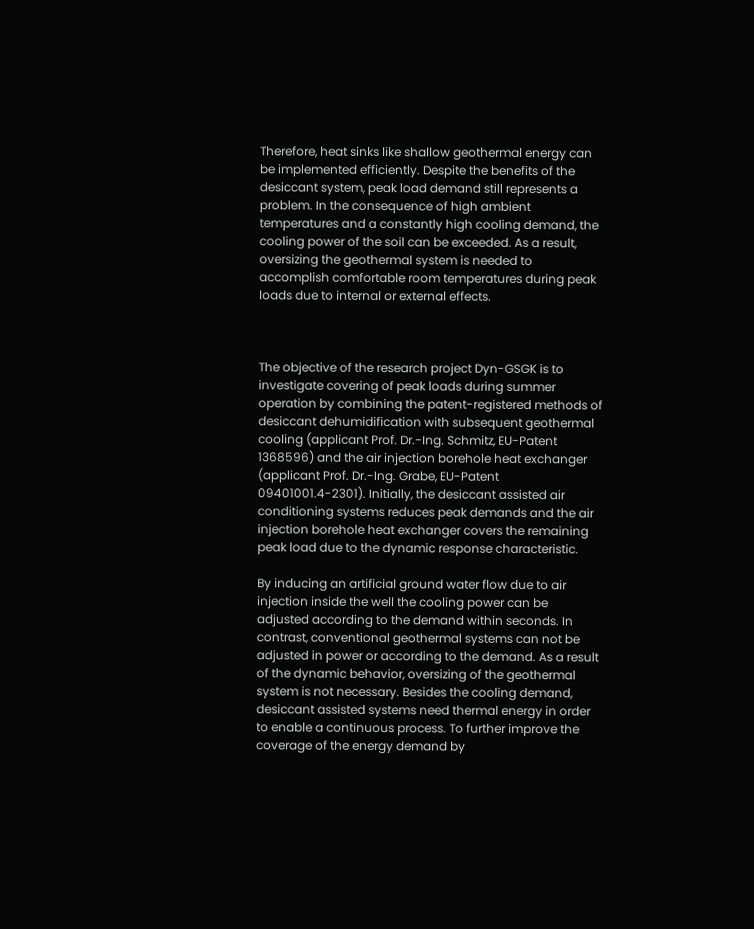Therefore, heat sinks like shallow geothermal energy can be implemented efficiently. Despite the benefits of the desiccant system, peak load demand still represents a problem. In the consequence of high ambient temperatures and a constantly high cooling demand, the cooling power of the soil can be exceeded. As a result, oversizing the geothermal system is needed to accomplish comfortable room temperatures during peak loads due to internal or external effects.



The objective of the research project Dyn-GSGK is to investigate covering of peak loads during summer operation by combining the patent-registered methods of desiccant dehumidification with subsequent geothermal cooling (applicant Prof. Dr.-Ing. Schmitz, EU-Patent 1368596) and the air injection borehole heat exchanger (applicant Prof. Dr.-Ing. Grabe, EU-Patent 09401001.4-2301). Initially, the desiccant assisted air conditioning systems reduces peak demands and the air injection borehole heat exchanger covers the remaining peak load due to the dynamic response characteristic.

By inducing an artificial ground water flow due to air injection inside the well the cooling power can be adjusted according to the demand within seconds. In contrast, conventional geothermal systems can not be adjusted in power or according to the demand. As a result of the dynamic behavior, oversizing of the geothermal system is not necessary. Besides the cooling demand, desiccant assisted systems need thermal energy in order to enable a continuous process. To further improve the coverage of the energy demand by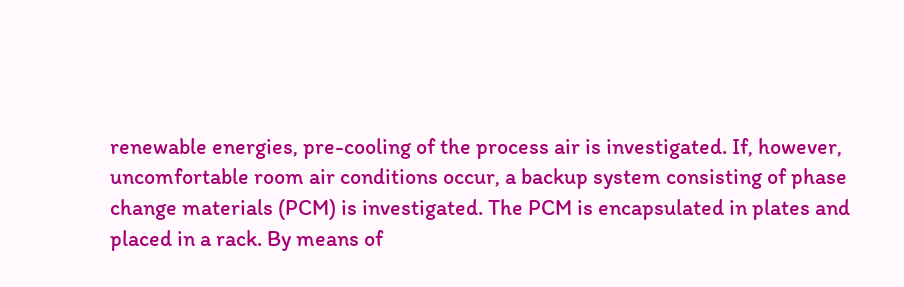renewable energies, pre-cooling of the process air is investigated. If, however, uncomfortable room air conditions occur, a backup system consisting of phase change materials (PCM) is investigated. The PCM is encapsulated in plates and placed in a rack. By means of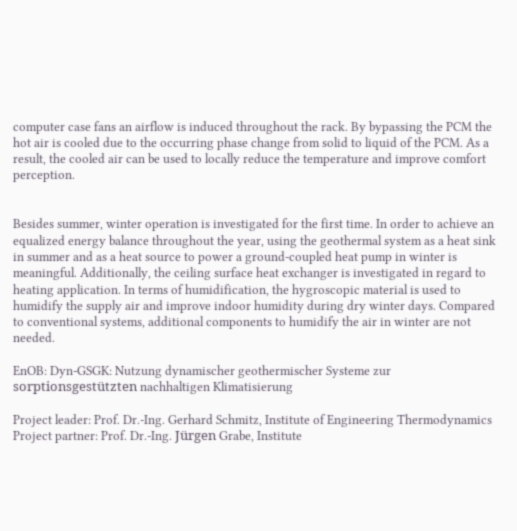computer case fans an airflow is induced throughout the rack. By bypassing the PCM the hot air is cooled due to the occurring phase change from solid to liquid of the PCM. As a result, the cooled air can be used to locally reduce the temperature and improve comfort perception.


Besides summer, winter operation is investigated for the first time. In order to achieve an equalized energy balance throughout the year, using the geothermal system as a heat sink in summer and as a heat source to power a ground-coupled heat pump in winter is meaningful. Additionally, the ceiling surface heat exchanger is investigated in regard to heating application. In terms of humidification, the hygroscopic material is used to humidify the supply air and improve indoor humidity during dry winter days. Compared to conventional systems, additional components to humidify the air in winter are not needed.

EnOB: Dyn-GSGK: Nutzung dynamischer geothermischer Systeme zur sorptionsgestützten nachhaltigen Klimatisierung

Project leader: Prof. Dr.-Ing. Gerhard Schmitz, Institute of Engineering Thermodynamics
Project partner: Prof. Dr.-Ing. Jürgen Grabe, Institute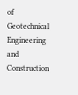of Geotechnical Engineering and Construction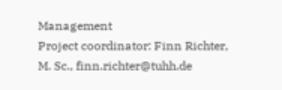Management
Project coordinator: Finn Richter, M. Sc., finn.richter@tuhh.de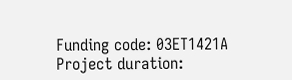Funding code: 03ET1421A
Project duration: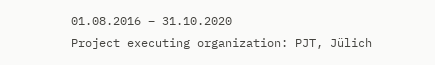01.08.2016 – 31.10.2020
Project executing organization: PJT, Jülich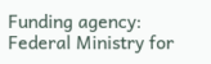Funding agency: Federal Ministry for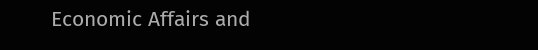Economic Affairs and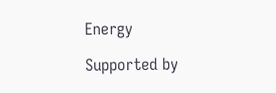Energy

Supported by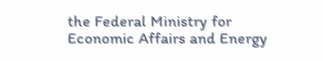the Federal Ministry for Economic Affairs and Energy